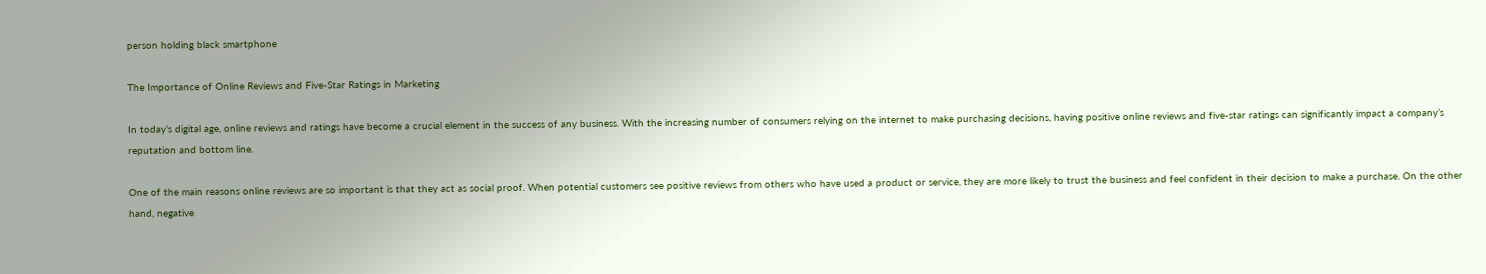person holding black smartphone

The Importance of Online Reviews and Five-Star Ratings in Marketing

In today’s digital age, online reviews and ratings have become a crucial element in the success of any business. With the increasing number of consumers relying on the internet to make purchasing decisions, having positive online reviews and five-star ratings can significantly impact a company’s reputation and bottom line.

One of the main reasons online reviews are so important is that they act as social proof. When potential customers see positive reviews from others who have used a product or service, they are more likely to trust the business and feel confident in their decision to make a purchase. On the other hand, negative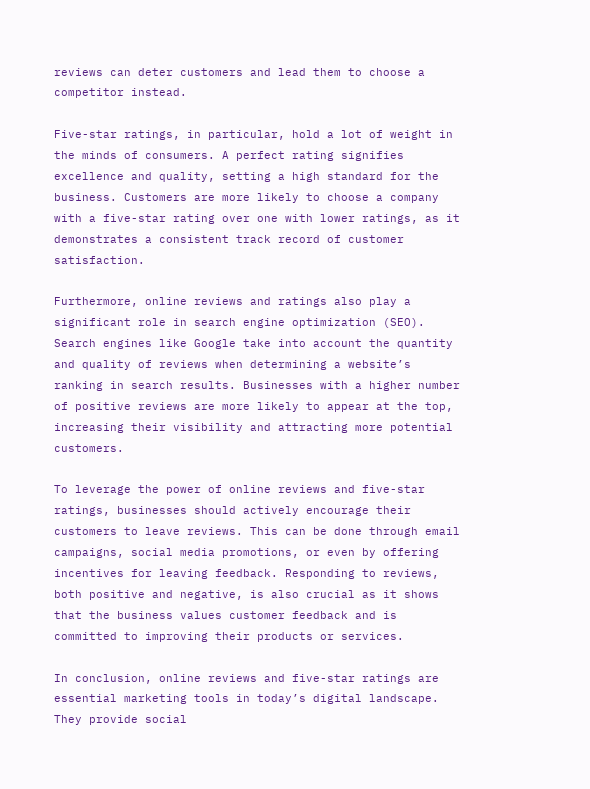reviews can deter customers and lead them to choose a competitor instead.

Five-star ratings, in particular, hold a lot of weight in the minds of consumers. A perfect rating signifies excellence and quality, setting a high standard for the business. Customers are more likely to choose a company with a five-star rating over one with lower ratings, as it demonstrates a consistent track record of customer satisfaction.

Furthermore, online reviews and ratings also play a significant role in search engine optimization (SEO). Search engines like Google take into account the quantity and quality of reviews when determining a website’s ranking in search results. Businesses with a higher number of positive reviews are more likely to appear at the top, increasing their visibility and attracting more potential customers.

To leverage the power of online reviews and five-star ratings, businesses should actively encourage their customers to leave reviews. This can be done through email campaigns, social media promotions, or even by offering incentives for leaving feedback. Responding to reviews, both positive and negative, is also crucial as it shows that the business values customer feedback and is committed to improving their products or services.

In conclusion, online reviews and five-star ratings are essential marketing tools in today’s digital landscape. They provide social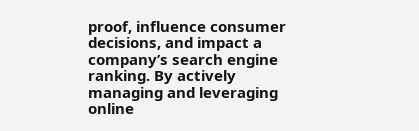proof, influence consumer decisions, and impact a company’s search engine ranking. By actively managing and leveraging online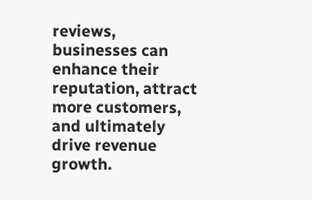reviews, businesses can enhance their reputation, attract more customers, and ultimately drive revenue growth.